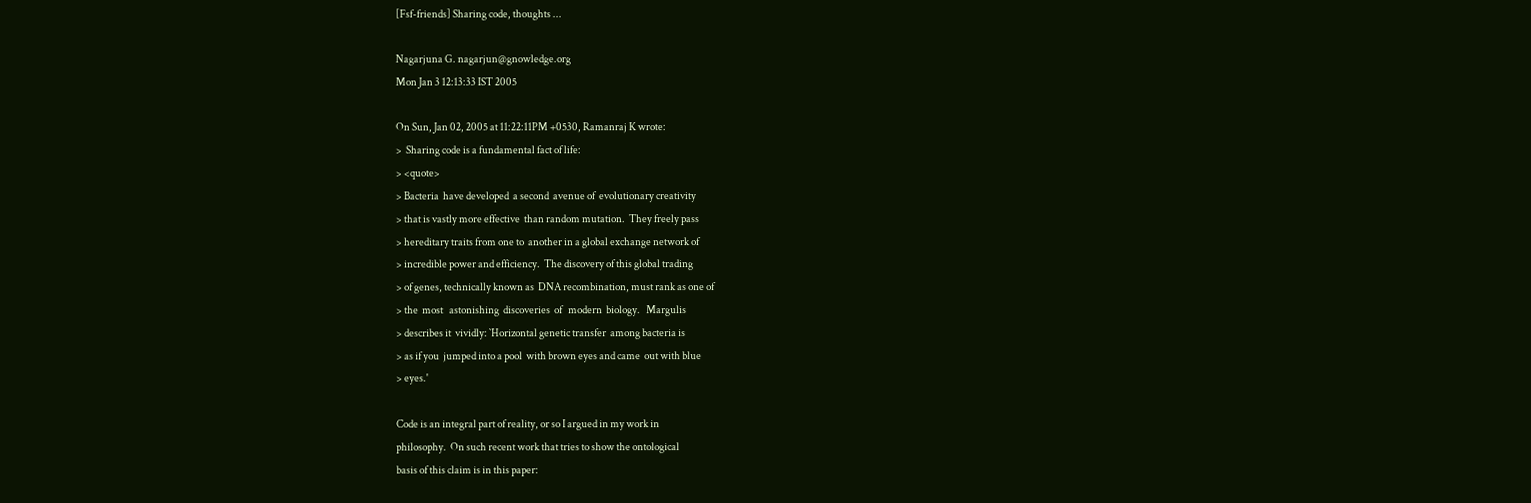[Fsf-friends] Sharing code, thoughts ...

Nagarjuna G. nagarjun@gnowledge.org
Mon Jan 3 12:13:33 IST 2005

On Sun, Jan 02, 2005 at 11:22:11PM +0530, Ramanraj K wrote:
>  Sharing code is a fundamental fact of life:
> <quote>
> Bacteria  have developed  a second  avenue of  evolutionary creativity
> that is vastly more effective  than random mutation.  They freely pass
> hereditary traits from one to  another in a global exchange network of
> incredible power and efficiency.  The discovery of this global trading
> of genes, technically known as  DNA recombination, must rank as one of
> the  most   astonishing  discoveries  of   modern  biology.   Margulis
> describes it  vividly: `Horizontal genetic transfer  among bacteria is
> as if you  jumped into a pool  with brown eyes and came  out with blue
> eyes.'

Code is an integral part of reality, or so I argued in my work in
philosophy.  On such recent work that tries to show the ontological
basis of this claim is in this paper: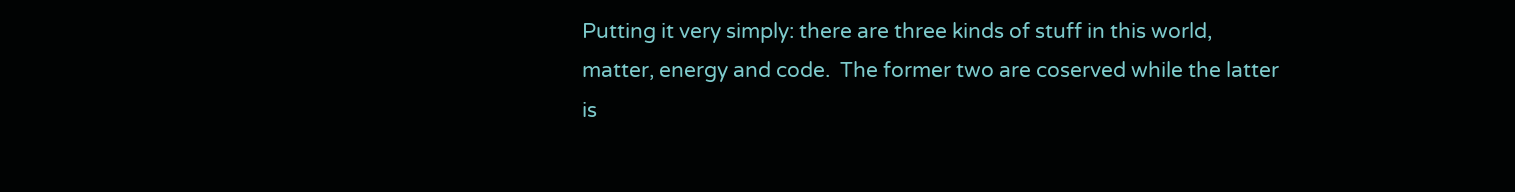Putting it very simply: there are three kinds of stuff in this world,
matter, energy and code.  The former two are coserved while the latter
is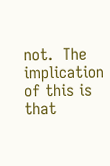not.  The implication of this is that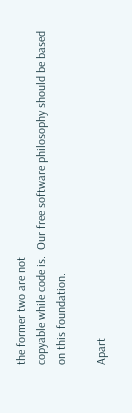the former two are not
copyable while code is.  Our free software philosophy should be based
on this foundation.

Apart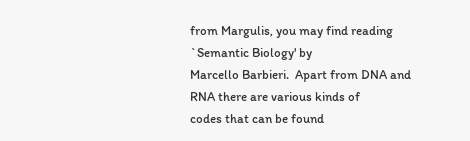from Margulis, you may find reading `Semantic Biology' by
Marcello Barbieri.  Apart from DNA and RNA there are various kinds of
codes that can be found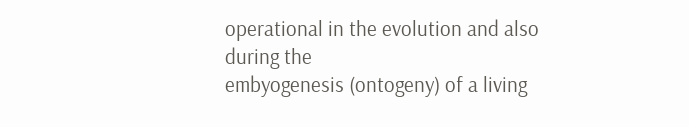operational in the evolution and also during the
embyogenesis (ontogeny) of a living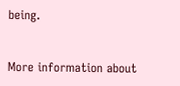being.


More information about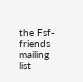the Fsf-friends mailing list